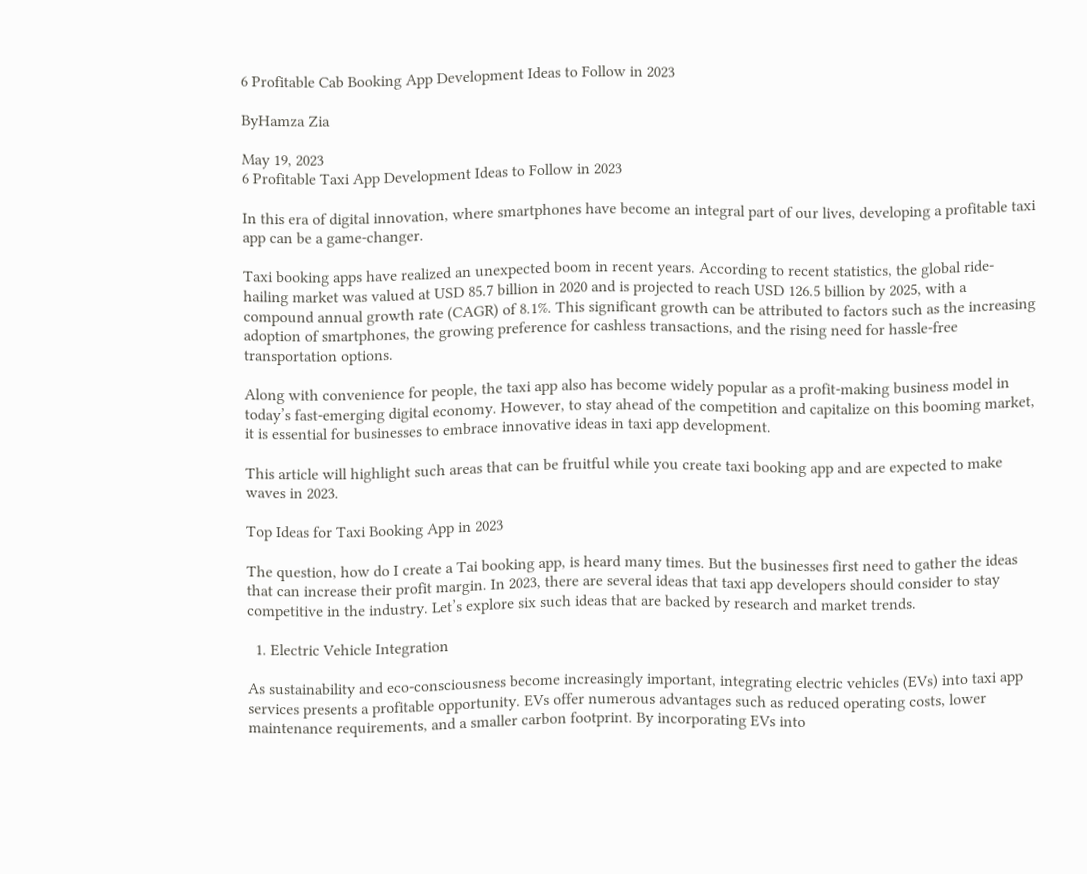6 Profitable Cab Booking App Development Ideas to Follow in 2023

ByHamza Zia

May 19, 2023
6 Profitable Taxi App Development Ideas to Follow in 2023

In this era of digital innovation, where smartphones have become an integral part of our lives, developing a profitable taxi app can be a game-changer.

Taxi booking apps have realized an unexpected boom in recent years. According to recent statistics, the global ride-hailing market was valued at USD 85.7 billion in 2020 and is projected to reach USD 126.5 billion by 2025, with a compound annual growth rate (CAGR) of 8.1%. This significant growth can be attributed to factors such as the increasing adoption of smartphones, the growing preference for cashless transactions, and the rising need for hassle-free transportation options.

Along with convenience for people, the taxi app also has become widely popular as a profit-making business model in today’s fast-emerging digital economy. However, to stay ahead of the competition and capitalize on this booming market, it is essential for businesses to embrace innovative ideas in taxi app development.

This article will highlight such areas that can be fruitful while you create taxi booking app and are expected to make waves in 2023.

Top Ideas for Taxi Booking App in 2023

The question, how do I create a Tai booking app, is heard many times. But the businesses first need to gather the ideas that can increase their profit margin. In 2023, there are several ideas that taxi app developers should consider to stay competitive in the industry. Let’s explore six such ideas that are backed by research and market trends.

  1. Electric Vehicle Integration

As sustainability and eco-consciousness become increasingly important, integrating electric vehicles (EVs) into taxi app services presents a profitable opportunity. EVs offer numerous advantages such as reduced operating costs, lower maintenance requirements, and a smaller carbon footprint. By incorporating EVs into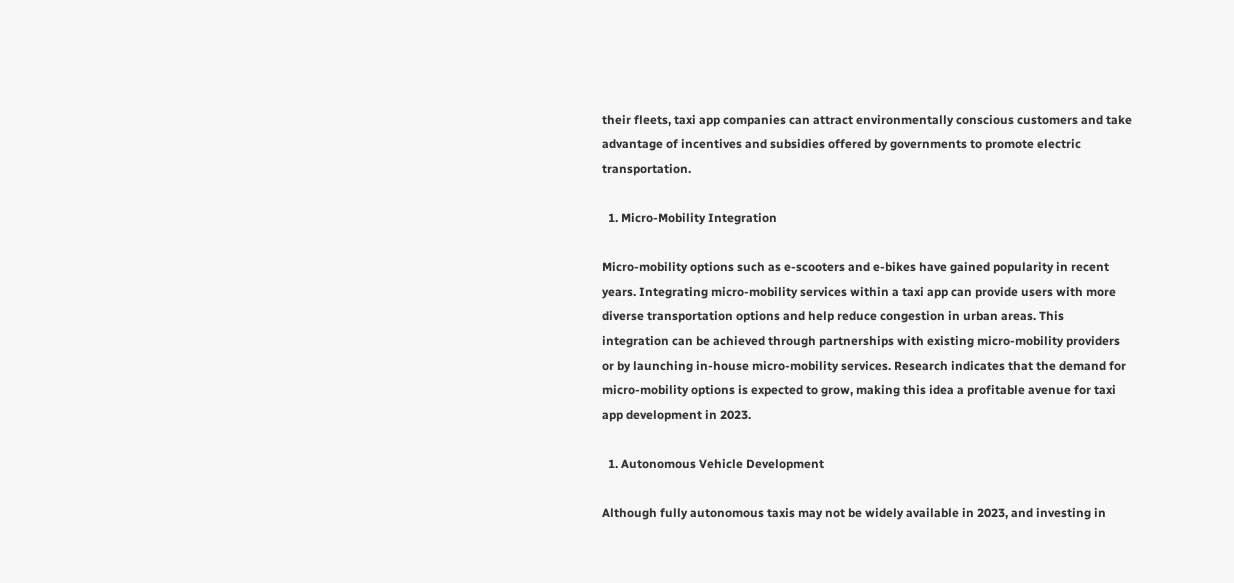their fleets, taxi app companies can attract environmentally conscious customers and take advantage of incentives and subsidies offered by governments to promote electric transportation.

  1. Micro-Mobility Integration

Micro-mobility options such as e-scooters and e-bikes have gained popularity in recent years. Integrating micro-mobility services within a taxi app can provide users with more diverse transportation options and help reduce congestion in urban areas. This integration can be achieved through partnerships with existing micro-mobility providers or by launching in-house micro-mobility services. Research indicates that the demand for micro-mobility options is expected to grow, making this idea a profitable avenue for taxi app development in 2023.

  1. Autonomous Vehicle Development

Although fully autonomous taxis may not be widely available in 2023, and investing in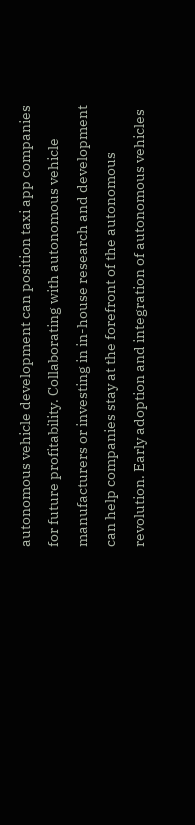autonomous vehicle development can position taxi app companies for future profitability. Collaborating with autonomous vehicle manufacturers or investing in in-house research and development can help companies stay at the forefront of the autonomous revolution. Early adoption and integration of autonomous vehicles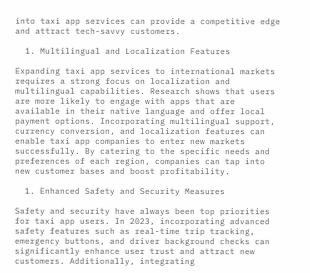into taxi app services can provide a competitive edge and attract tech-savvy customers.

  1. Multilingual and Localization Features

Expanding taxi app services to international markets requires a strong focus on localization and multilingual capabilities. Research shows that users are more likely to engage with apps that are available in their native language and offer local payment options. Incorporating multilingual support, currency conversion, and localization features can enable taxi app companies to enter new markets successfully. By catering to the specific needs and preferences of each region, companies can tap into new customer bases and boost profitability.

  1. Enhanced Safety and Security Measures

Safety and security have always been top priorities for taxi app users. In 2023, incorporating advanced safety features such as real-time trip tracking, emergency buttons, and driver background checks can significantly enhance user trust and attract new customers. Additionally, integrating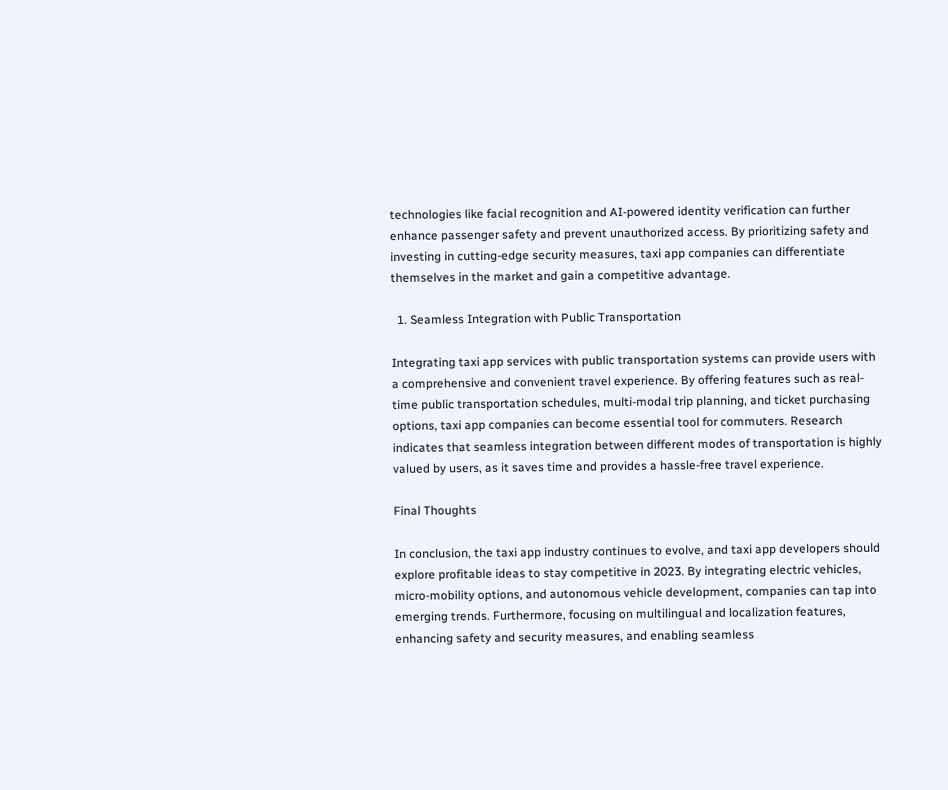technologies like facial recognition and AI-powered identity verification can further enhance passenger safety and prevent unauthorized access. By prioritizing safety and investing in cutting-edge security measures, taxi app companies can differentiate themselves in the market and gain a competitive advantage.

  1. Seamless Integration with Public Transportation

Integrating taxi app services with public transportation systems can provide users with a comprehensive and convenient travel experience. By offering features such as real-time public transportation schedules, multi-modal trip planning, and ticket purchasing options, taxi app companies can become essential tool for commuters. Research indicates that seamless integration between different modes of transportation is highly valued by users, as it saves time and provides a hassle-free travel experience.

Final Thoughts

In conclusion, the taxi app industry continues to evolve, and taxi app developers should explore profitable ideas to stay competitive in 2023. By integrating electric vehicles, micro-mobility options, and autonomous vehicle development, companies can tap into emerging trends. Furthermore, focusing on multilingual and localization features, enhancing safety and security measures, and enabling seamless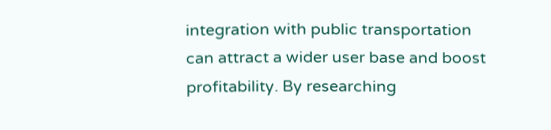integration with public transportation can attract a wider user base and boost profitability. By researching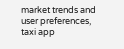market trends and user preferences, taxi app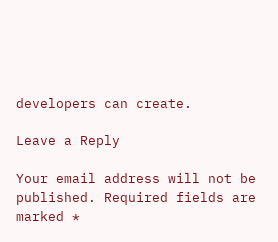developers can create.

Leave a Reply

Your email address will not be published. Required fields are marked *